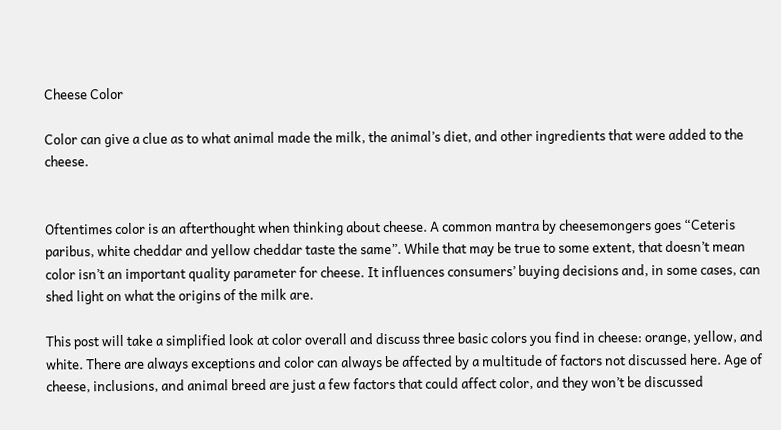Cheese Color

Color can give a clue as to what animal made the milk, the animal’s diet, and other ingredients that were added to the cheese.


Oftentimes color is an afterthought when thinking about cheese. A common mantra by cheesemongers goes “Ceteris paribus, white cheddar and yellow cheddar taste the same”. While that may be true to some extent, that doesn’t mean color isn’t an important quality parameter for cheese. It influences consumers’ buying decisions and, in some cases, can shed light on what the origins of the milk are.

This post will take a simplified look at color overall and discuss three basic colors you find in cheese: orange, yellow, and white. There are always exceptions and color can always be affected by a multitude of factors not discussed here. Age of cheese, inclusions, and animal breed are just a few factors that could affect color, and they won’t be discussed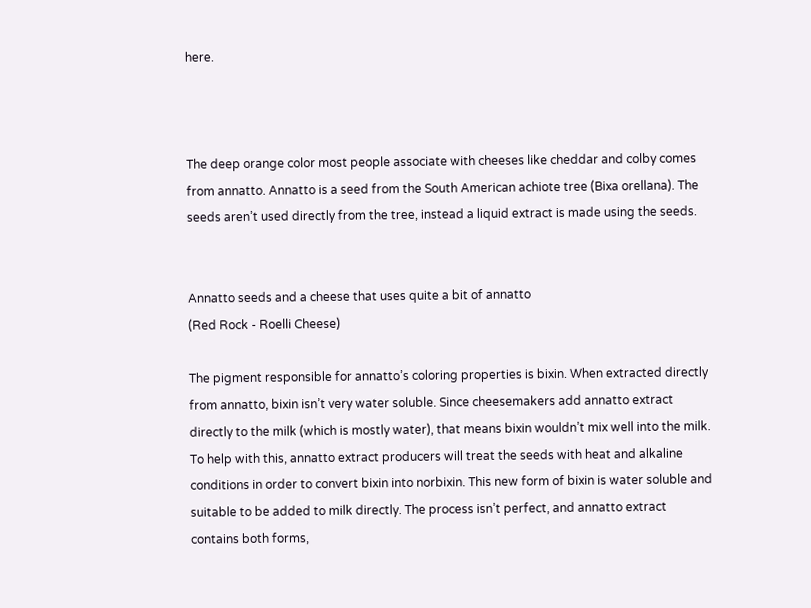here.



The deep orange color most people associate with cheeses like cheddar and colby comes from annatto. Annatto is a seed from the South American achiote tree (Bixa orellana). The seeds aren’t used directly from the tree, instead a liquid extract is made using the seeds.


Annatto seeds and a cheese that uses quite a bit of annatto
(Red Rock - Roelli Cheese)

The pigment responsible for annatto’s coloring properties is bixin. When extracted directly from annatto, bixin isn’t very water soluble. Since cheesemakers add annatto extract directly to the milk (which is mostly water), that means bixin wouldn’t mix well into the milk. To help with this, annatto extract producers will treat the seeds with heat and alkaline conditions in order to convert bixin into norbixin. This new form of bixin is water soluble and suitable to be added to milk directly. The process isn’t perfect, and annatto extract contains both forms,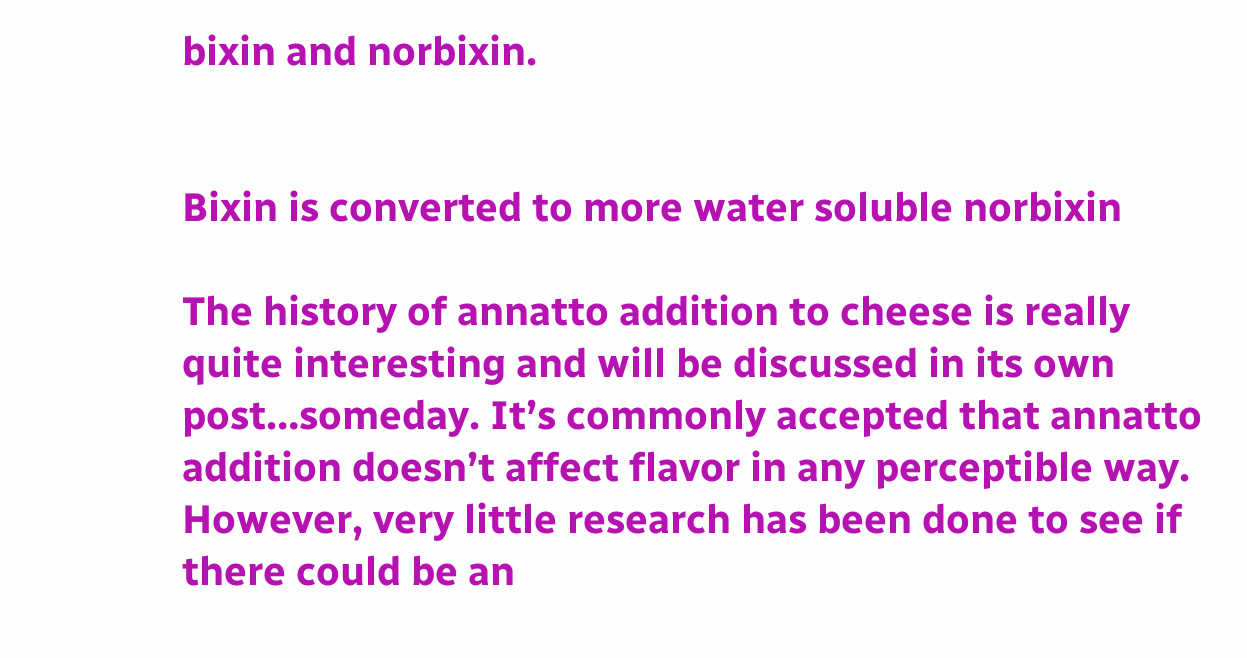bixin and norbixin.


Bixin is converted to more water soluble norbixin

The history of annatto addition to cheese is really quite interesting and will be discussed in its own post…someday. It’s commonly accepted that annatto addition doesn’t affect flavor in any perceptible way. However, very little research has been done to see if there could be an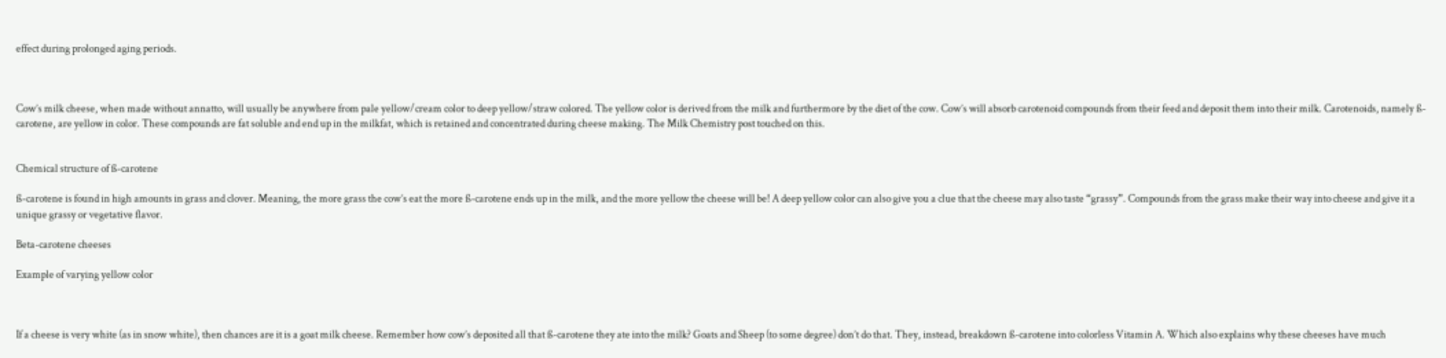effect during prolonged aging periods.



Cow’s milk cheese, when made without annatto, will usually be anywhere from pale yellow/cream color to deep yellow/straw colored. The yellow color is derived from the milk and furthermore by the diet of the cow. Cow’s will absorb carotenoid compounds from their feed and deposit them into their milk. Carotenoids, namely ß-carotene, are yellow in color. These compounds are fat soluble and end up in the milkfat, which is retained and concentrated during cheese making. The Milk Chemistry post touched on this.


Chemical structure of ß-carotene

ß-carotene is found in high amounts in grass and clover. Meaning, the more grass the cow’s eat the more ß-carotene ends up in the milk, and the more yellow the cheese will be! A deep yellow color can also give you a clue that the cheese may also taste “grassy”. Compounds from the grass make their way into cheese and give it a unique grassy or vegetative flavor.

Beta-carotene cheeses

Example of varying yellow color



If a cheese is very white (as in snow white), then chances are it is a goat milk cheese. Remember how cow’s deposited all that ß-carotene they ate into the milk? Goats and Sheep (to some degree) don’t do that. They, instead, breakdown ß-carotene into colorless Vitamin A. Which also explains why these cheeses have much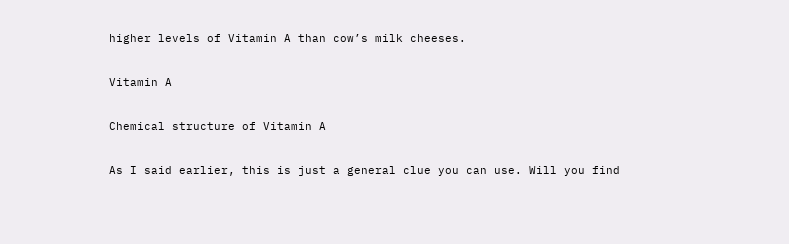higher levels of Vitamin A than cow’s milk cheeses.

Vitamin A

Chemical structure of Vitamin A

As I said earlier, this is just a general clue you can use. Will you find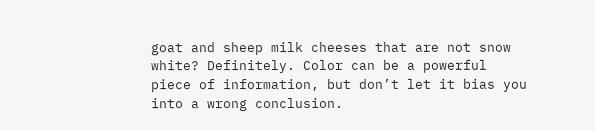goat and sheep milk cheeses that are not snow white? Definitely. Color can be a powerful piece of information, but don’t let it bias you into a wrong conclusion.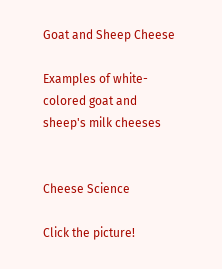Goat and Sheep Cheese

Examples of white-colored goat and sheep's milk cheeses


Cheese Science

Click the picture!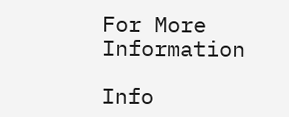For More Information

Info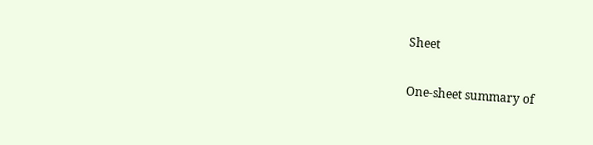Sheet

One-sheet summary of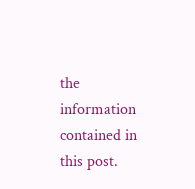the information contained in this post.